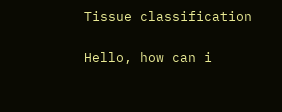Tissue classification

Hello, how can i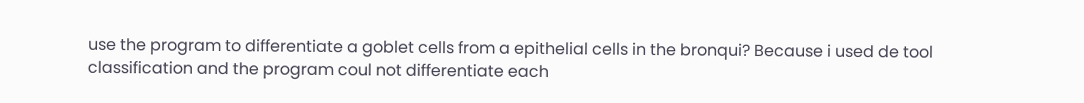use the program to differentiate a goblet cells from a epithelial cells in the bronqui? Because i used de tool classification and the program coul not differentiate each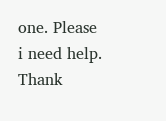one. Please i need help. Thank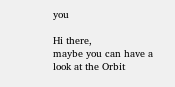you

Hi there,
maybe you can have a look at the Orbit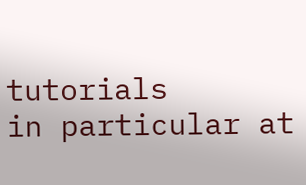tutorials
in particular at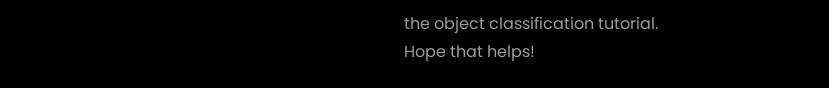the object classification tutorial.
Hope that helps!